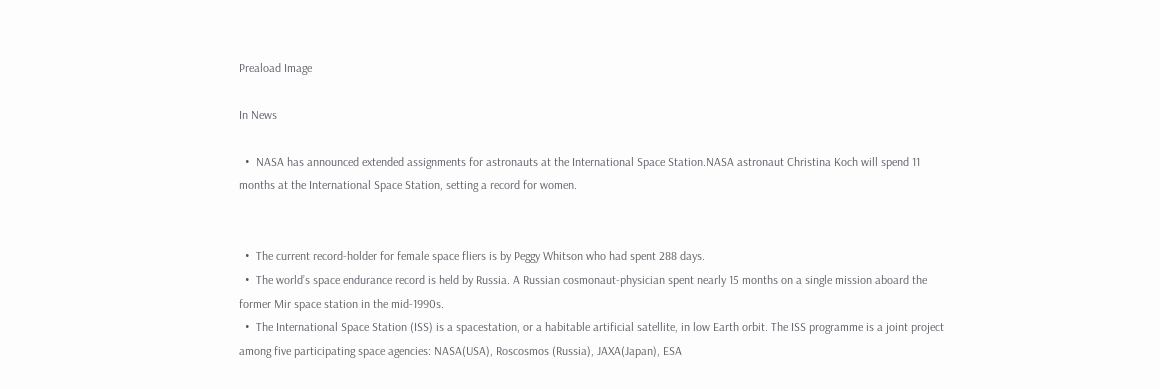Preaload Image

In News

  •  NASA has announced extended assignments for astronauts at the International Space Station.NASA astronaut Christina Koch will spend 11 months at the International Space Station, setting a record for women.


  •  The current record-holder for female space fliers is by Peggy Whitson who had spent 288 days.
  •  The world’s space endurance record is held by Russia. A Russian cosmonaut-physician spent nearly 15 months on a single mission aboard the former Mir space station in the mid-1990s.
  •  The International Space Station (ISS) is a spacestation, or a habitable artificial satellite, in low Earth orbit. The ISS programme is a joint project among five participating space agencies: NASA(USA), Roscosmos (Russia), JAXA(Japan), ESA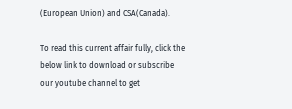(European Union) and CSA(Canada).

To read this current affair fully, click the below link to download or subscribe our youtube channel to get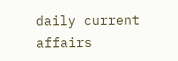daily current affairs